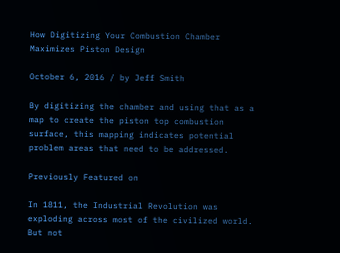How Digitizing Your Combustion Chamber Maximizes Piston Design

October 6, 2016 / by Jeff Smith

By digitizing the chamber and using that as a map to create the piston top combustion surface, this mapping indicates potential problem areas that need to be addressed.

Previously Featured on

In 1811, the Industrial Revolution was exploding across most of the civilized world. But not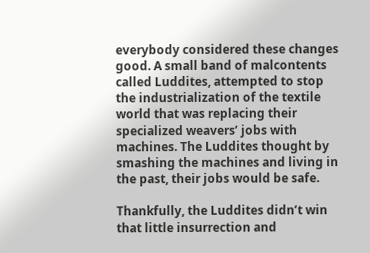everybody considered these changes good. A small band of malcontents called Luddites, attempted to stop the industrialization of the textile world that was replacing their specialized weavers’ jobs with machines. The Luddites thought by smashing the machines and living in the past, their jobs would be safe.

Thankfully, the Luddites didn’t win that little insurrection and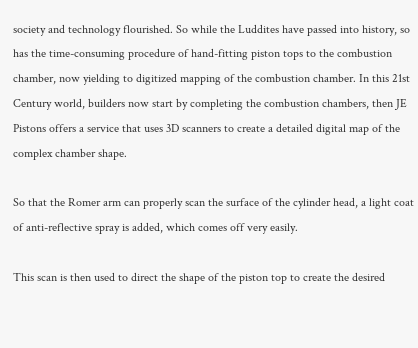society and technology flourished. So while the Luddites have passed into history, so has the time-consuming procedure of hand-fitting piston tops to the combustion chamber, now yielding to digitized mapping of the combustion chamber. In this 21st Century world, builders now start by completing the combustion chambers, then JE Pistons offers a service that uses 3D scanners to create a detailed digital map of the complex chamber shape.

So that the Romer arm can properly scan the surface of the cylinder head, a light coat of anti-reflective spray is added, which comes off very easily.

This scan is then used to direct the shape of the piston top to create the desired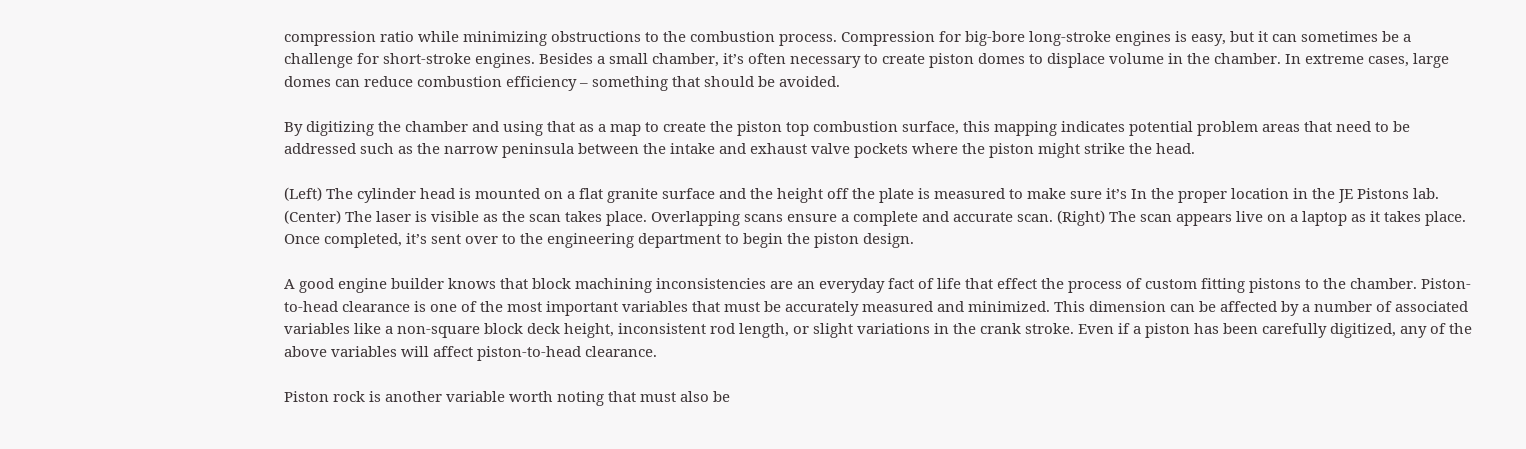compression ratio while minimizing obstructions to the combustion process. Compression for big-bore long-stroke engines is easy, but it can sometimes be a challenge for short-stroke engines. Besides a small chamber, it’s often necessary to create piston domes to displace volume in the chamber. In extreme cases, large domes can reduce combustion efficiency – something that should be avoided.

By digitizing the chamber and using that as a map to create the piston top combustion surface, this mapping indicates potential problem areas that need to be addressed such as the narrow peninsula between the intake and exhaust valve pockets where the piston might strike the head.

(Left) The cylinder head is mounted on a flat granite surface and the height off the plate is measured to make sure it’s In the proper location in the JE Pistons lab. (Center) The laser is visible as the scan takes place. Overlapping scans ensure a complete and accurate scan. (Right) The scan appears live on a laptop as it takes place. Once completed, it’s sent over to the engineering department to begin the piston design.

A good engine builder knows that block machining inconsistencies are an everyday fact of life that effect the process of custom fitting pistons to the chamber. Piston-to-head clearance is one of the most important variables that must be accurately measured and minimized. This dimension can be affected by a number of associated variables like a non-square block deck height, inconsistent rod length, or slight variations in the crank stroke. Even if a piston has been carefully digitized, any of the above variables will affect piston-to-head clearance.

Piston rock is another variable worth noting that must also be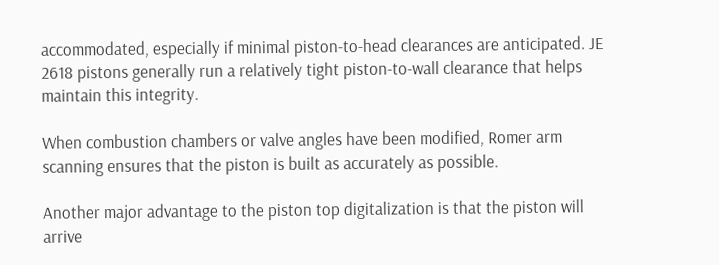accommodated, especially if minimal piston-to-head clearances are anticipated. JE 2618 pistons generally run a relatively tight piston-to-wall clearance that helps maintain this integrity.

When combustion chambers or valve angles have been modified, Romer arm scanning ensures that the piston is built as accurately as possible.

Another major advantage to the piston top digitalization is that the piston will arrive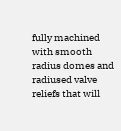fully machined with smooth radius domes and radiused valve reliefs that will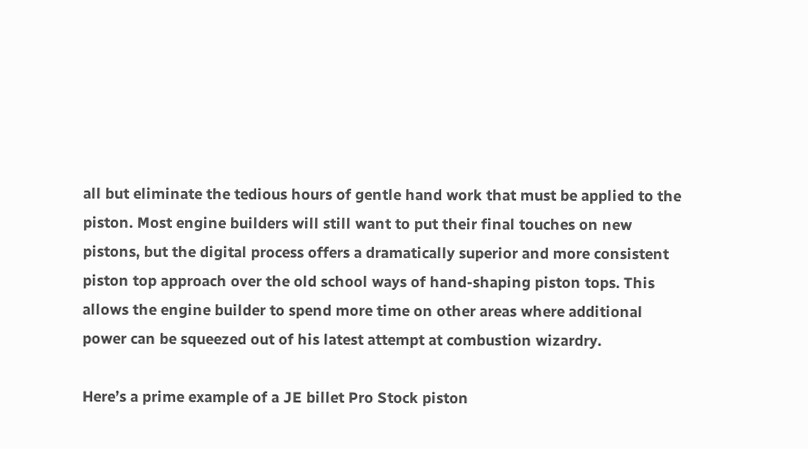all but eliminate the tedious hours of gentle hand work that must be applied to the piston. Most engine builders will still want to put their final touches on new pistons, but the digital process offers a dramatically superior and more consistent piston top approach over the old school ways of hand-shaping piston tops. This allows the engine builder to spend more time on other areas where additional power can be squeezed out of his latest attempt at combustion wizardry.

Here’s a prime example of a JE billet Pro Stock piston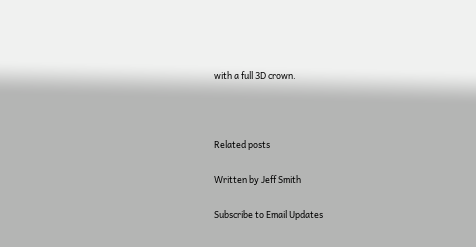with a full 3D crown.



Related posts

Written by Jeff Smith

Subscribe to Email Updates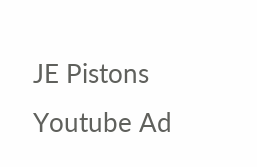JE Pistons Youtube Ad